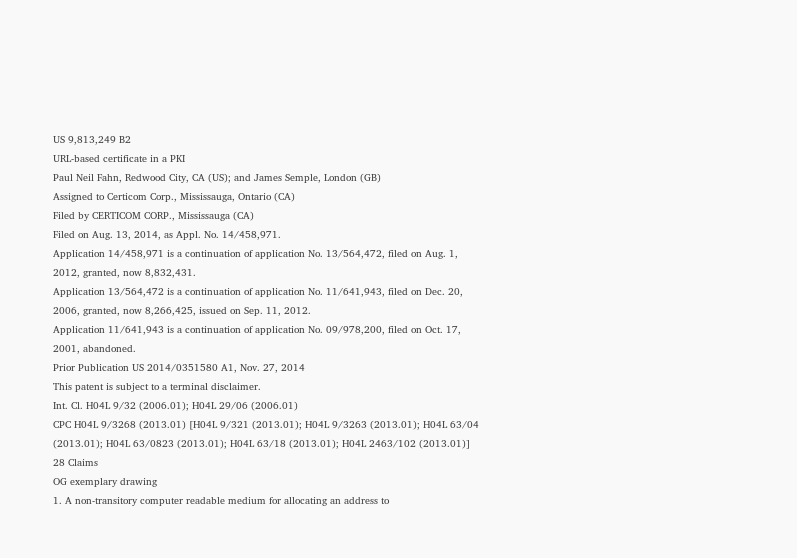US 9,813,249 B2
URL-based certificate in a PKI
Paul Neil Fahn, Redwood City, CA (US); and James Semple, London (GB)
Assigned to Certicom Corp., Mississauga, Ontario (CA)
Filed by CERTICOM CORP., Mississauga (CA)
Filed on Aug. 13, 2014, as Appl. No. 14/458,971.
Application 14/458,971 is a continuation of application No. 13/564,472, filed on Aug. 1, 2012, granted, now 8,832,431.
Application 13/564,472 is a continuation of application No. 11/641,943, filed on Dec. 20, 2006, granted, now 8,266,425, issued on Sep. 11, 2012.
Application 11/641,943 is a continuation of application No. 09/978,200, filed on Oct. 17, 2001, abandoned.
Prior Publication US 2014/0351580 A1, Nov. 27, 2014
This patent is subject to a terminal disclaimer.
Int. Cl. H04L 9/32 (2006.01); H04L 29/06 (2006.01)
CPC H04L 9/3268 (2013.01) [H04L 9/321 (2013.01); H04L 9/3263 (2013.01); H04L 63/04 (2013.01); H04L 63/0823 (2013.01); H04L 63/18 (2013.01); H04L 2463/102 (2013.01)] 28 Claims
OG exemplary drawing
1. A non-transitory computer readable medium for allocating an address to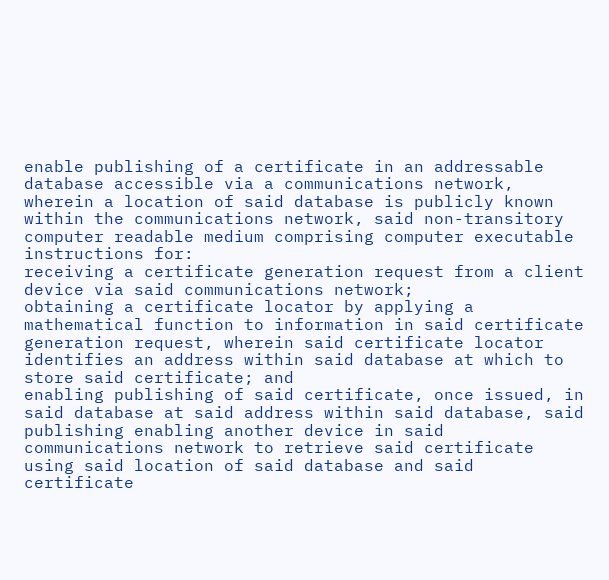enable publishing of a certificate in an addressable database accessible via a communications network, wherein a location of said database is publicly known within the communications network, said non-transitory computer readable medium comprising computer executable instructions for:
receiving a certificate generation request from a client device via said communications network;
obtaining a certificate locator by applying a mathematical function to information in said certificate generation request, wherein said certificate locator identifies an address within said database at which to store said certificate; and
enabling publishing of said certificate, once issued, in said database at said address within said database, said publishing enabling another device in said communications network to retrieve said certificate using said location of said database and said certificate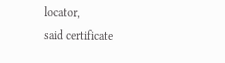locator,
said certificate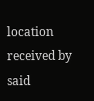location received by said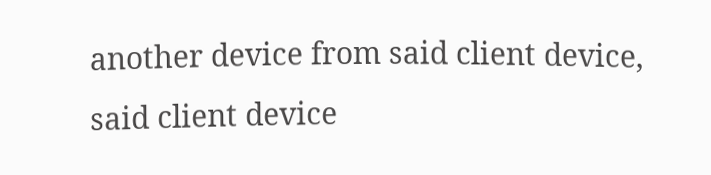another device from said client device,
said client device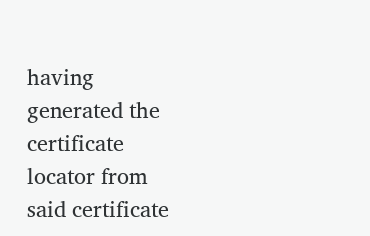having generated the certificate locator from said certificate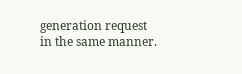generation request in the same manner.